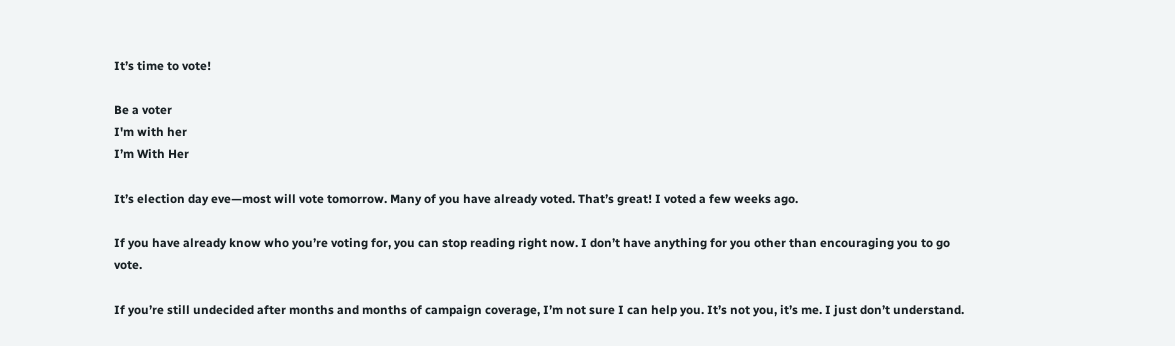It’s time to vote!

Be a voter
I'm with her
I’m With Her

It’s election day eve—most will vote tomorrow. Many of you have already voted. That’s great! I voted a few weeks ago.

If you have already know who you’re voting for, you can stop reading right now. I don’t have anything for you other than encouraging you to go vote.

If you’re still undecided after months and months of campaign coverage, I’m not sure I can help you. It’s not you, it’s me. I just don’t understand.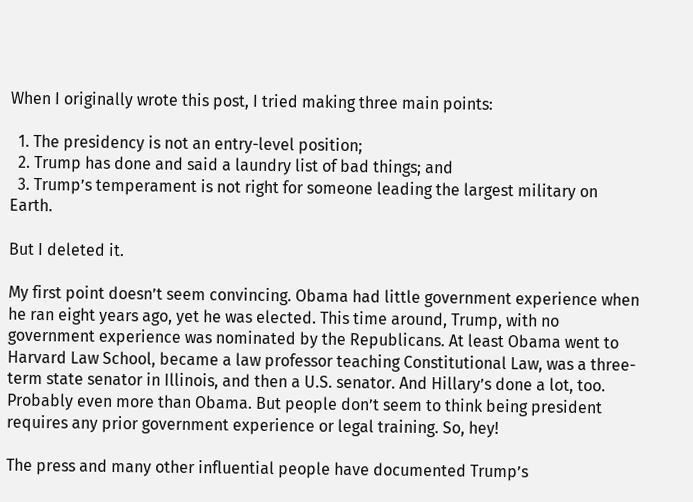When I originally wrote this post, I tried making three main points:

  1. The presidency is not an entry-level position;
  2. Trump has done and said a laundry list of bad things; and
  3. Trump’s temperament is not right for someone leading the largest military on Earth.

But I deleted it.

My first point doesn’t seem convincing. Obama had little government experience when he ran eight years ago, yet he was elected. This time around, Trump, with no government experience was nominated by the Republicans. At least Obama went to Harvard Law School, became a law professor teaching Constitutional Law, was a three-term state senator in Illinois, and then a U.S. senator. And Hillary’s done a lot, too. Probably even more than Obama. But people don’t seem to think being president requires any prior government experience or legal training. So, hey!

The press and many other influential people have documented Trump’s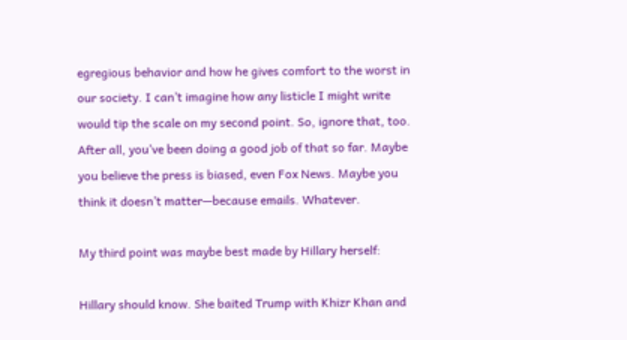egregious behavior and how he gives comfort to the worst in our society. I can’t imagine how any listicle I might write would tip the scale on my second point. So, ignore that, too. After all, you’ve been doing a good job of that so far. Maybe you believe the press is biased, even Fox News. Maybe you think it doesn’t matter—because emails. Whatever.

My third point was maybe best made by Hillary herself:

Hillary should know. She baited Trump with Khizr Khan and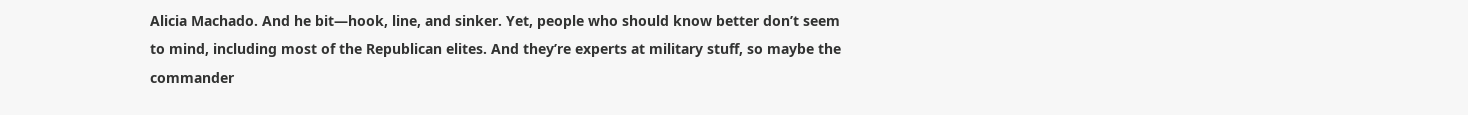Alicia Machado. And he bit—hook, line, and sinker. Yet, people who should know better don’t seem to mind, including most of the Republican elites. And they’re experts at military stuff, so maybe the commander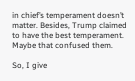in chief’s temperament doesn’t matter. Besides, Trump claimed to have the best temperament. Maybe that confused them.

So, I give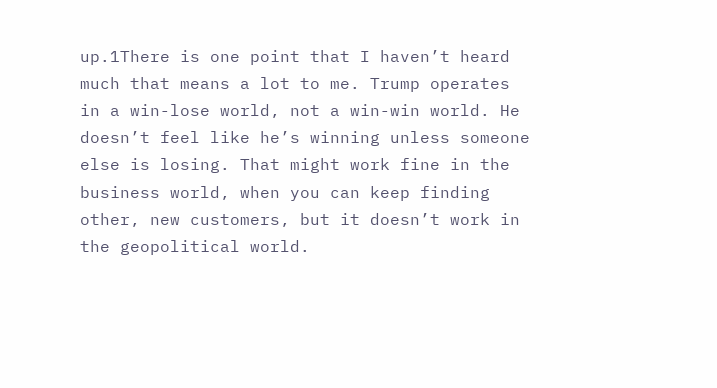up.1There is one point that I haven’t heard much that means a lot to me. Trump operates in a win-lose world, not a win-win world. He doesn’t feel like he’s winning unless someone else is losing. That might work fine in the business world, when you can keep finding other, new customers, but it doesn’t work in the geopolitical world.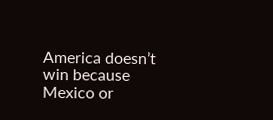America doesn’t win because Mexico or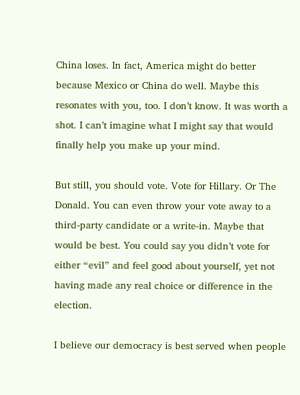China loses. In fact, America might do better because Mexico or China do well. Maybe this resonates with you, too. I don’t know. It was worth a shot. I can’t imagine what I might say that would finally help you make up your mind.

But still, you should vote. Vote for Hillary. Or The Donald. You can even throw your vote away to a third-party candidate or a write-in. Maybe that would be best. You could say you didn’t vote for either “evil” and feel good about yourself, yet not having made any real choice or difference in the election.

I believe our democracy is best served when people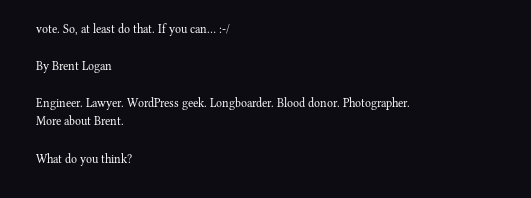vote. So, at least do that. If you can… :-/

By Brent Logan

Engineer. Lawyer. WordPress geek. Longboarder. Blood donor. Photographer. More about Brent.

What do you think?